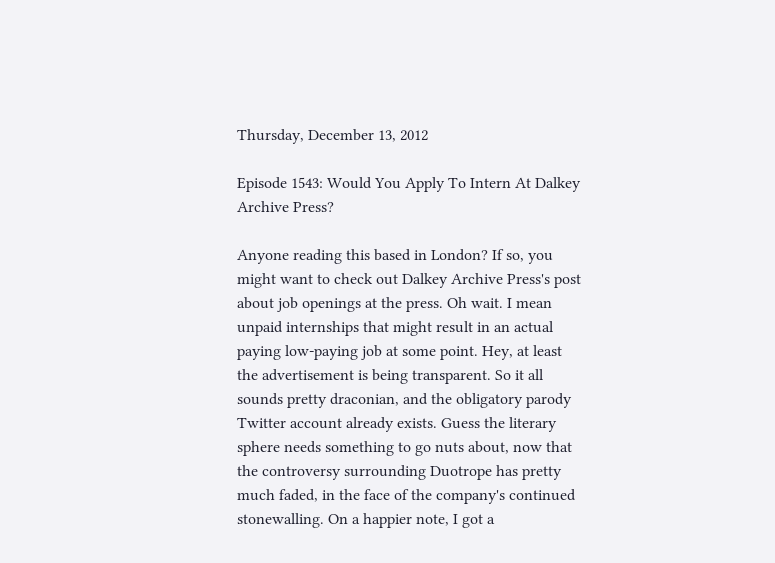Thursday, December 13, 2012

Episode 1543: Would You Apply To Intern At Dalkey Archive Press?

Anyone reading this based in London? If so, you might want to check out Dalkey Archive Press's post about job openings at the press. Oh wait. I mean unpaid internships that might result in an actual paying low-paying job at some point. Hey, at least the advertisement is being transparent. So it all sounds pretty draconian, and the obligatory parody Twitter account already exists. Guess the literary sphere needs something to go nuts about, now that the controversy surrounding Duotrope has pretty much faded, in the face of the company's continued stonewalling. On a happier note, I got a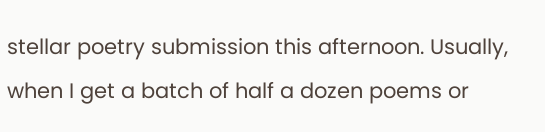stellar poetry submission this afternoon. Usually, when I get a batch of half a dozen poems or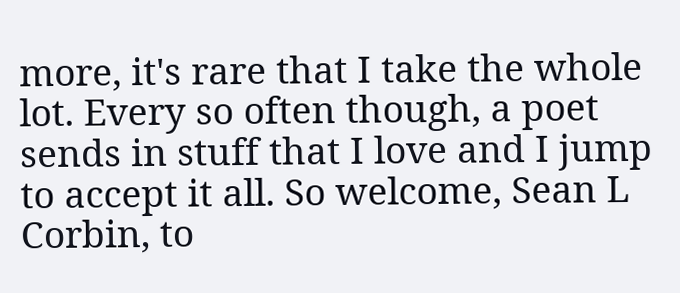more, it's rare that I take the whole lot. Every so often though, a poet sends in stuff that I love and I jump to accept it all. So welcome, Sean L Corbin, to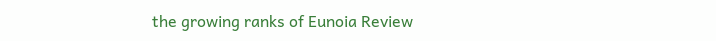the growing ranks of Eunoia Review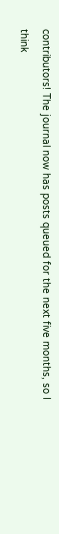contributors! The journal now has posts queued for the next five months, so I think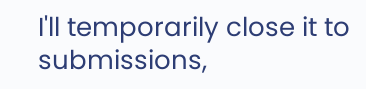I'll temporarily close it to submissions,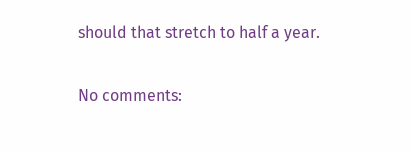should that stretch to half a year.

No comments: